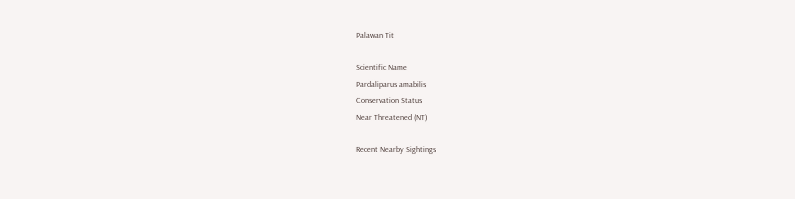Palawan Tit

Scientific Name
Pardaliparus amabilis
Conservation Status
Near Threatened (NT)

Recent Nearby Sightings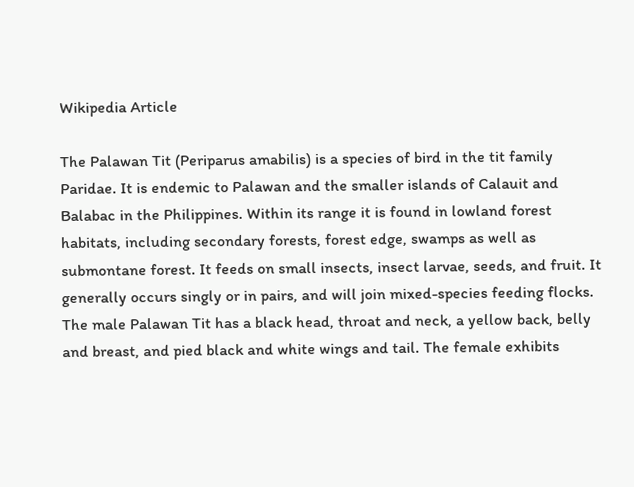Wikipedia Article

The Palawan Tit (Periparus amabilis) is a species of bird in the tit family Paridae. It is endemic to Palawan and the smaller islands of Calauit and Balabac in the Philippines. Within its range it is found in lowland forest habitats, including secondary forests, forest edge, swamps as well as submontane forest. It feeds on small insects, insect larvae, seeds, and fruit. It generally occurs singly or in pairs, and will join mixed-species feeding flocks. The male Palawan Tit has a black head, throat and neck, a yellow back, belly and breast, and pied black and white wings and tail. The female exhibits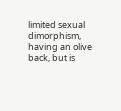limited sexual dimorphism, having an olive back, but is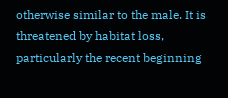otherwise similar to the male. It is threatened by habitat loss, particularly the recent beginning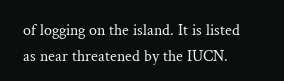of logging on the island. It is listed as near threatened by the IUCN.